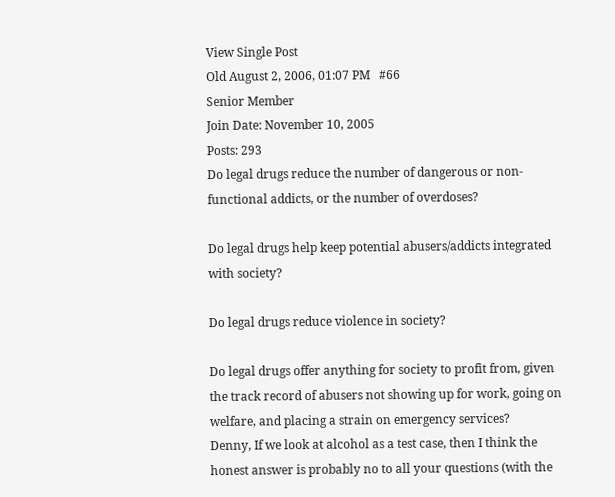View Single Post
Old August 2, 2006, 01:07 PM   #66
Senior Member
Join Date: November 10, 2005
Posts: 293
Do legal drugs reduce the number of dangerous or non-functional addicts, or the number of overdoses?

Do legal drugs help keep potential abusers/addicts integrated with society?

Do legal drugs reduce violence in society?

Do legal drugs offer anything for society to profit from, given the track record of abusers not showing up for work, going on welfare, and placing a strain on emergency services?
Denny, If we look at alcohol as a test case, then I think the honest answer is probably no to all your questions (with the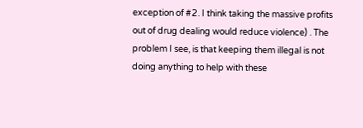exception of #2. I think taking the massive profits out of drug dealing would reduce violence) . The problem I see, is that keeping them illegal is not doing anything to help with these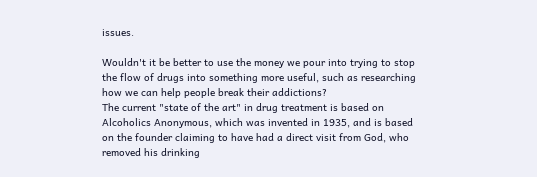issues.

Wouldn't it be better to use the money we pour into trying to stop the flow of drugs into something more useful, such as researching how we can help people break their addictions?
The current "state of the art" in drug treatment is based on Alcoholics Anonymous, which was invented in 1935, and is based on the founder claiming to have had a direct visit from God, who removed his drinking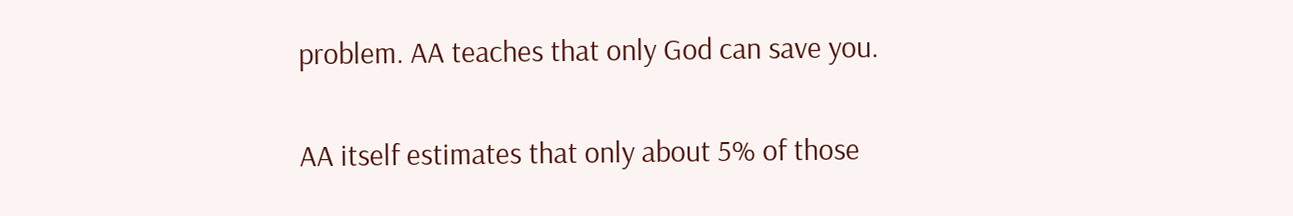problem. AA teaches that only God can save you.

AA itself estimates that only about 5% of those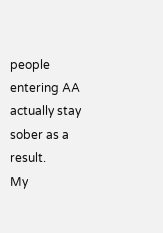people entering AA actually stay sober as a result.
My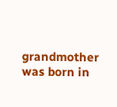grandmother was born in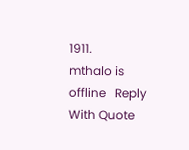1911.
mthalo is offline   Reply With Quote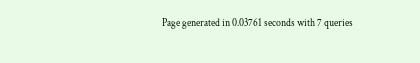Page generated in 0.03761 seconds with 7 queries